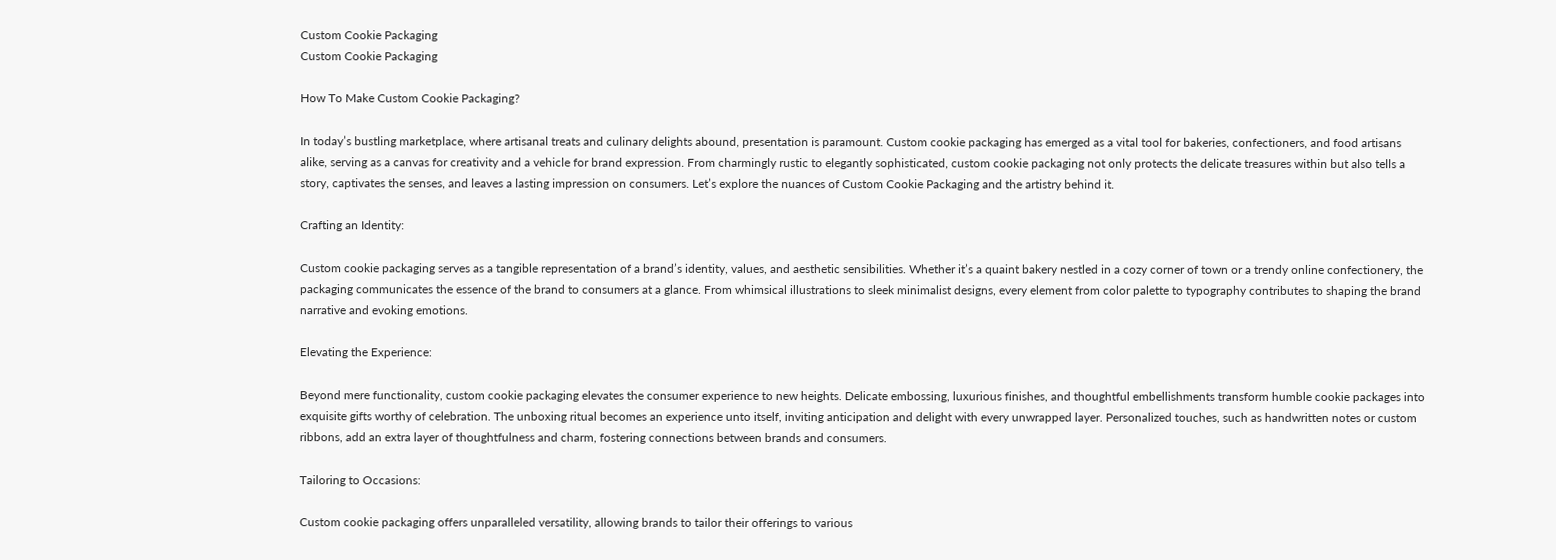Custom Cookie Packaging
Custom Cookie Packaging

How To Make Custom Cookie Packaging?

In today’s bustling marketplace, where artisanal treats and culinary delights abound, presentation is paramount. Custom cookie packaging has emerged as a vital tool for bakeries, confectioners, and food artisans alike, serving as a canvas for creativity and a vehicle for brand expression. From charmingly rustic to elegantly sophisticated, custom cookie packaging not only protects the delicate treasures within but also tells a story, captivates the senses, and leaves a lasting impression on consumers. Let’s explore the nuances of Custom Cookie Packaging and the artistry behind it.

Crafting an Identity:

Custom cookie packaging serves as a tangible representation of a brand’s identity, values, and aesthetic sensibilities. Whether it’s a quaint bakery nestled in a cozy corner of town or a trendy online confectionery, the packaging communicates the essence of the brand to consumers at a glance. From whimsical illustrations to sleek minimalist designs, every element from color palette to typography contributes to shaping the brand narrative and evoking emotions.

Elevating the Experience:

Beyond mere functionality, custom cookie packaging elevates the consumer experience to new heights. Delicate embossing, luxurious finishes, and thoughtful embellishments transform humble cookie packages into exquisite gifts worthy of celebration. The unboxing ritual becomes an experience unto itself, inviting anticipation and delight with every unwrapped layer. Personalized touches, such as handwritten notes or custom ribbons, add an extra layer of thoughtfulness and charm, fostering connections between brands and consumers.

Tailoring to Occasions:

Custom cookie packaging offers unparalleled versatility, allowing brands to tailor their offerings to various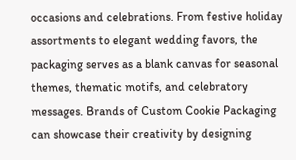occasions and celebrations. From festive holiday assortments to elegant wedding favors, the packaging serves as a blank canvas for seasonal themes, thematic motifs, and celebratory messages. Brands of Custom Cookie Packaging can showcase their creativity by designing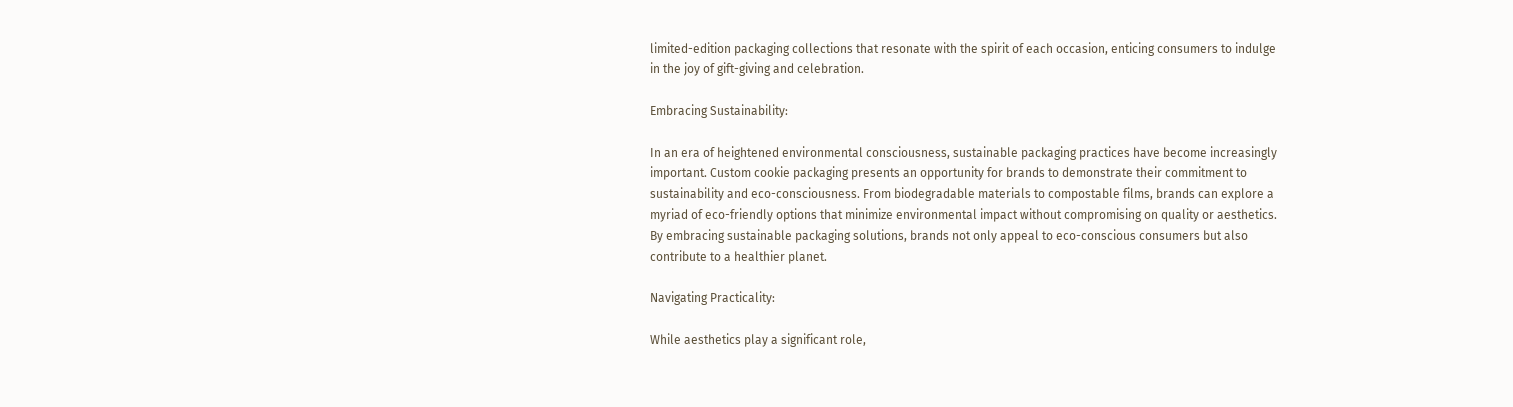limited-edition packaging collections that resonate with the spirit of each occasion, enticing consumers to indulge in the joy of gift-giving and celebration.

Embracing Sustainability:

In an era of heightened environmental consciousness, sustainable packaging practices have become increasingly important. Custom cookie packaging presents an opportunity for brands to demonstrate their commitment to sustainability and eco-consciousness. From biodegradable materials to compostable films, brands can explore a myriad of eco-friendly options that minimize environmental impact without compromising on quality or aesthetics. By embracing sustainable packaging solutions, brands not only appeal to eco-conscious consumers but also contribute to a healthier planet.

Navigating Practicality:

While aesthetics play a significant role,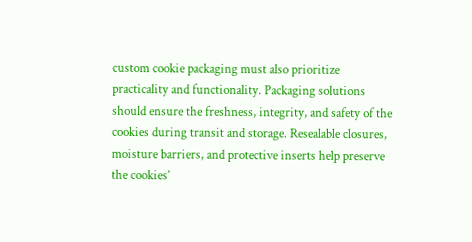custom cookie packaging must also prioritize practicality and functionality. Packaging solutions should ensure the freshness, integrity, and safety of the cookies during transit and storage. Resealable closures, moisture barriers, and protective inserts help preserve the cookies’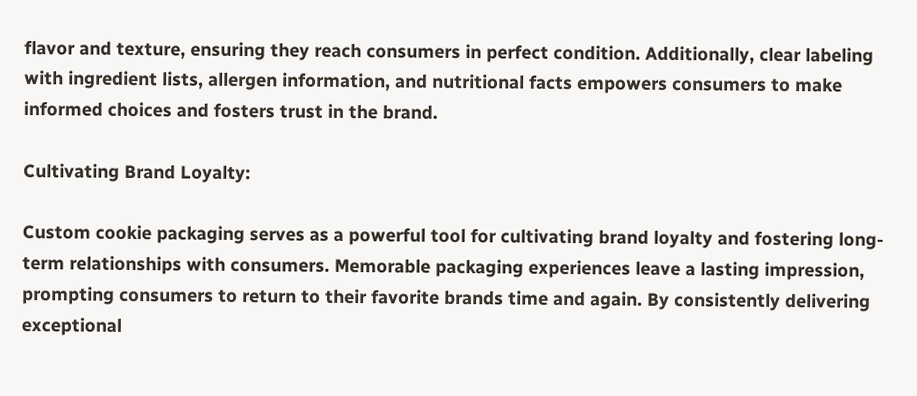flavor and texture, ensuring they reach consumers in perfect condition. Additionally, clear labeling with ingredient lists, allergen information, and nutritional facts empowers consumers to make informed choices and fosters trust in the brand.

Cultivating Brand Loyalty:

Custom cookie packaging serves as a powerful tool for cultivating brand loyalty and fostering long-term relationships with consumers. Memorable packaging experiences leave a lasting impression, prompting consumers to return to their favorite brands time and again. By consistently delivering exceptional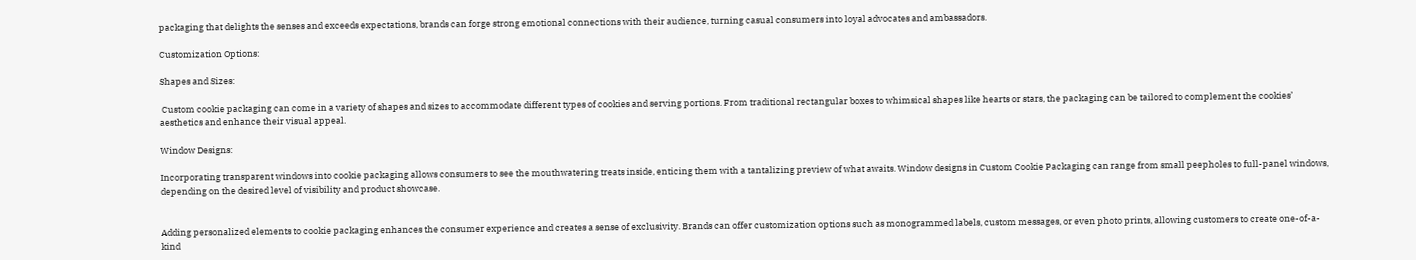packaging that delights the senses and exceeds expectations, brands can forge strong emotional connections with their audience, turning casual consumers into loyal advocates and ambassadors.

Customization Options:

Shapes and Sizes:

 Custom cookie packaging can come in a variety of shapes and sizes to accommodate different types of cookies and serving portions. From traditional rectangular boxes to whimsical shapes like hearts or stars, the packaging can be tailored to complement the cookies’ aesthetics and enhance their visual appeal.

Window Designs:

Incorporating transparent windows into cookie packaging allows consumers to see the mouthwatering treats inside, enticing them with a tantalizing preview of what awaits. Window designs in Custom Cookie Packaging can range from small peepholes to full-panel windows, depending on the desired level of visibility and product showcase.


Adding personalized elements to cookie packaging enhances the consumer experience and creates a sense of exclusivity. Brands can offer customization options such as monogrammed labels, custom messages, or even photo prints, allowing customers to create one-of-a-kind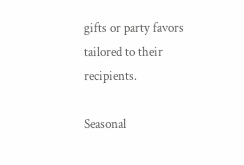gifts or party favors tailored to their recipients.

Seasonal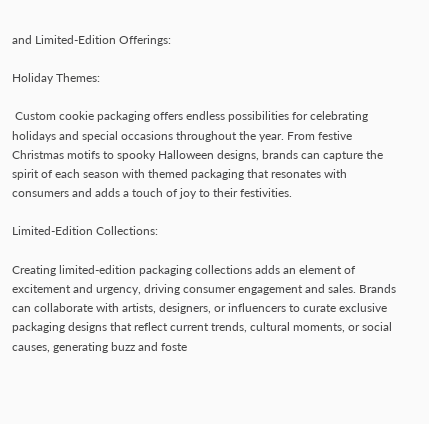and Limited-Edition Offerings:

Holiday Themes:

 Custom cookie packaging offers endless possibilities for celebrating holidays and special occasions throughout the year. From festive Christmas motifs to spooky Halloween designs, brands can capture the spirit of each season with themed packaging that resonates with consumers and adds a touch of joy to their festivities.

Limited-Edition Collections:

Creating limited-edition packaging collections adds an element of excitement and urgency, driving consumer engagement and sales. Brands can collaborate with artists, designers, or influencers to curate exclusive packaging designs that reflect current trends, cultural moments, or social causes, generating buzz and foste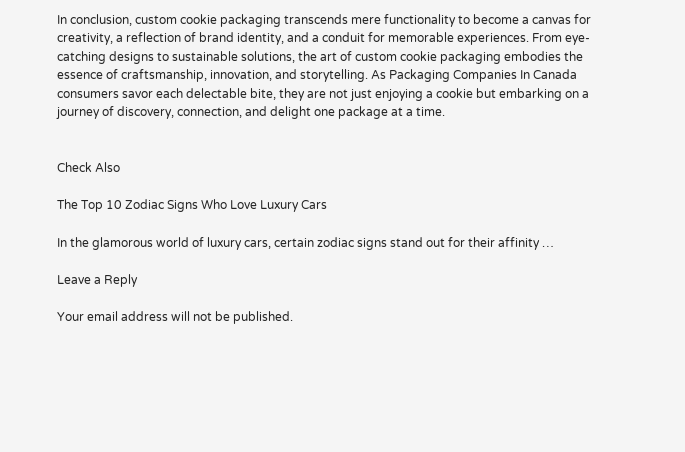In conclusion, custom cookie packaging transcends mere functionality to become a canvas for creativity, a reflection of brand identity, and a conduit for memorable experiences. From eye-catching designs to sustainable solutions, the art of custom cookie packaging embodies the essence of craftsmanship, innovation, and storytelling. As Packaging Companies In Canada consumers savor each delectable bite, they are not just enjoying a cookie but embarking on a journey of discovery, connection, and delight one package at a time.


Check Also

The Top 10 Zodiac Signs Who Love Luxury Cars

In the glamorous world of luxury cars, certain zodiac signs stand out for their affinity …

Leave a Reply

Your email address will not be published.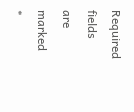Required fields are marked *